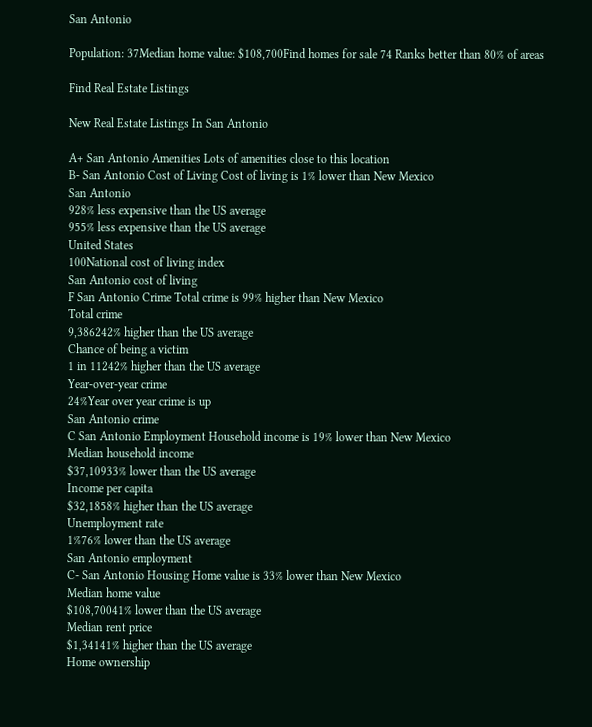San Antonio

Population: 37Median home value: $108,700Find homes for sale 74 Ranks better than 80% of areas

Find Real Estate Listings

New Real Estate Listings In San Antonio

A+ San Antonio Amenities Lots of amenities close to this location
B- San Antonio Cost of Living Cost of living is 1% lower than New Mexico
San Antonio
928% less expensive than the US average
955% less expensive than the US average
United States
100National cost of living index
San Antonio cost of living
F San Antonio Crime Total crime is 99% higher than New Mexico
Total crime
9,386242% higher than the US average
Chance of being a victim
1 in 11242% higher than the US average
Year-over-year crime
24%Year over year crime is up
San Antonio crime
C San Antonio Employment Household income is 19% lower than New Mexico
Median household income
$37,10933% lower than the US average
Income per capita
$32,1858% higher than the US average
Unemployment rate
1%76% lower than the US average
San Antonio employment
C- San Antonio Housing Home value is 33% lower than New Mexico
Median home value
$108,70041% lower than the US average
Median rent price
$1,34141% higher than the US average
Home ownership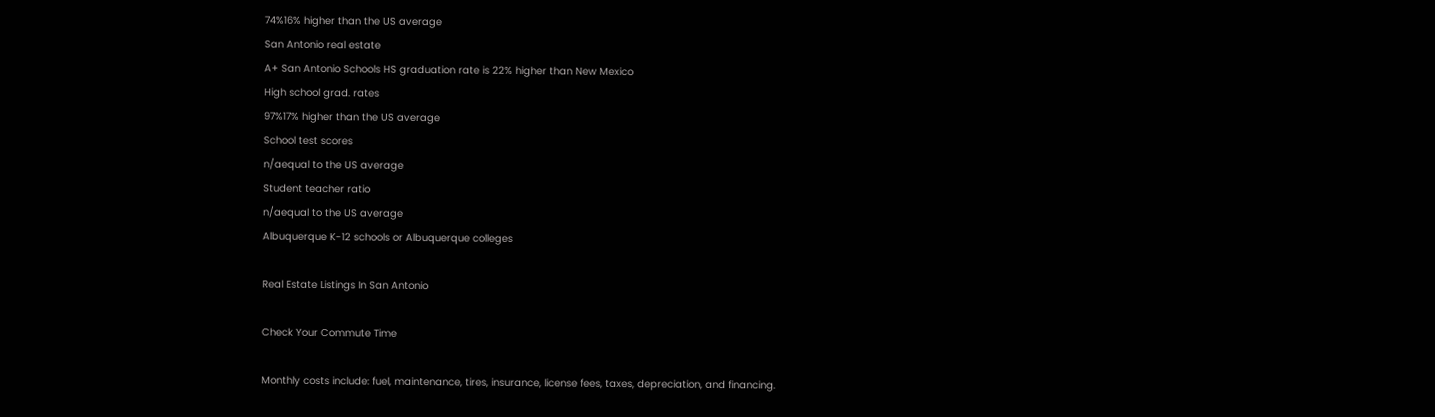74%16% higher than the US average
San Antonio real estate
A+ San Antonio Schools HS graduation rate is 22% higher than New Mexico
High school grad. rates
97%17% higher than the US average
School test scores
n/aequal to the US average
Student teacher ratio
n/aequal to the US average
Albuquerque K-12 schools or Albuquerque colleges

Real Estate Listings In San Antonio

Check Your Commute Time

Monthly costs include: fuel, maintenance, tires, insurance, license fees, taxes, depreciation, and financing.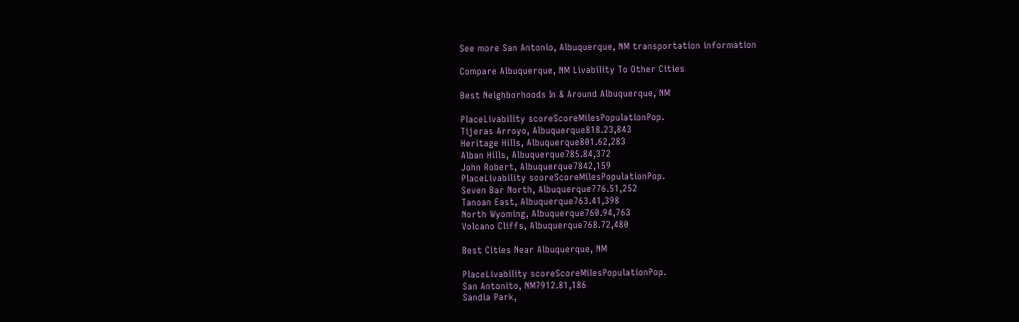See more San Antonio, Albuquerque, NM transportation information

Compare Albuquerque, NM Livability To Other Cities

Best Neighborhoods In & Around Albuquerque, NM

PlaceLivability scoreScoreMilesPopulationPop.
Tijeras Arroyo, Albuquerque818.23,843
Heritage Hills, Albuquerque801.62,283
Alban Hills, Albuquerque785.84,372
John Robert, Albuquerque7842,159
PlaceLivability scoreScoreMilesPopulationPop.
Seven Bar North, Albuquerque776.51,252
Tanoan East, Albuquerque763.41,398
North Wyoming, Albuquerque760.94,763
Volcano Cliffs, Albuquerque768.72,480

Best Cities Near Albuquerque, NM

PlaceLivability scoreScoreMilesPopulationPop.
San Antonito, NM7912.81,186
Sandia Park,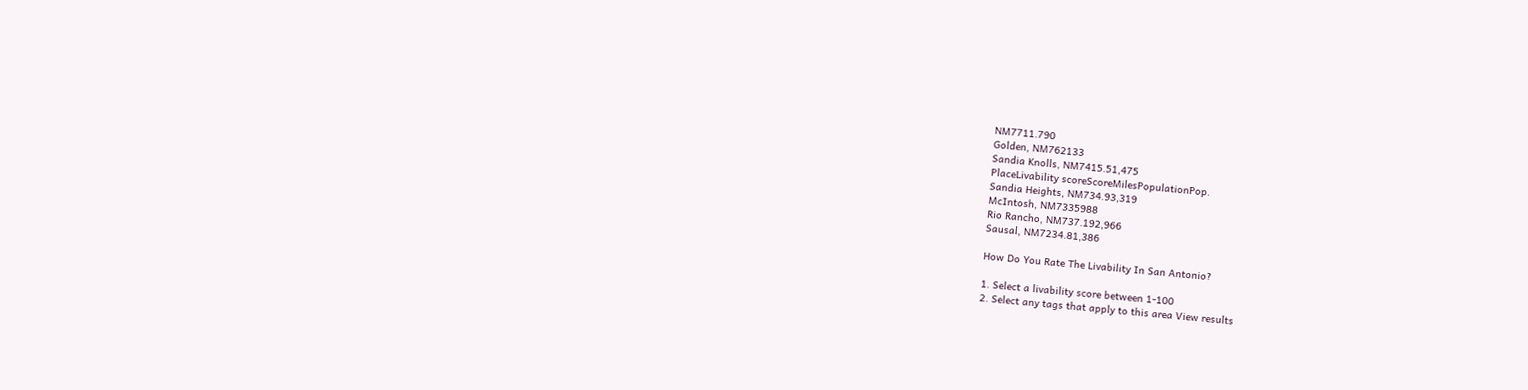NM7711.790
Golden, NM762133
Sandia Knolls, NM7415.51,475
PlaceLivability scoreScoreMilesPopulationPop.
Sandia Heights, NM734.93,319
McIntosh, NM7335988
Rio Rancho, NM737.192,966
Sausal, NM7234.81,386

How Do You Rate The Livability In San Antonio?

1. Select a livability score between 1-100
2. Select any tags that apply to this area View results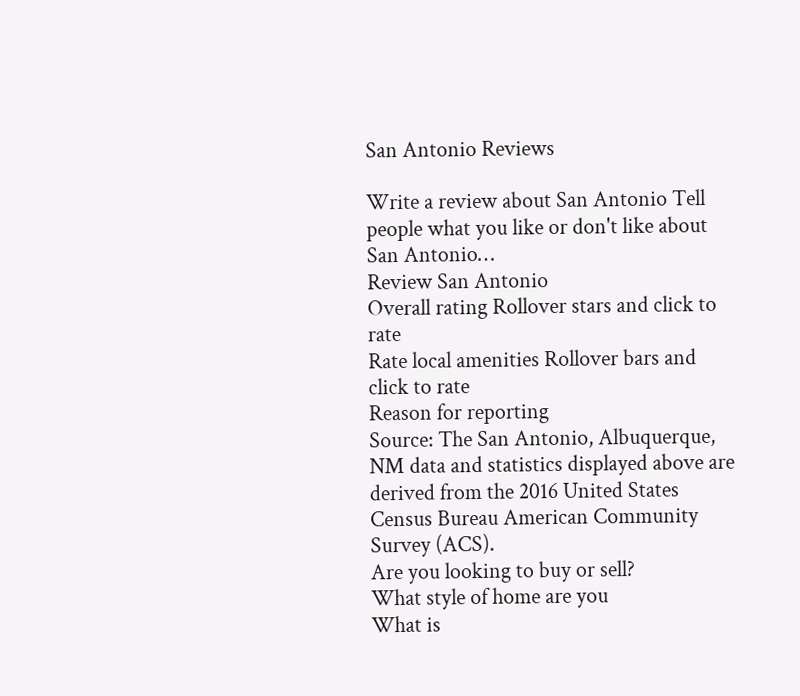San Antonio Reviews

Write a review about San Antonio Tell people what you like or don't like about San Antonio…
Review San Antonio
Overall rating Rollover stars and click to rate
Rate local amenities Rollover bars and click to rate
Reason for reporting
Source: The San Antonio, Albuquerque, NM data and statistics displayed above are derived from the 2016 United States Census Bureau American Community Survey (ACS).
Are you looking to buy or sell?
What style of home are you
What is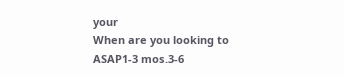your
When are you looking to
ASAP1-3 mos.3-6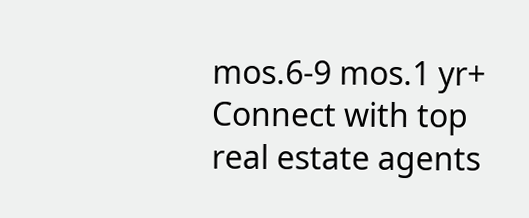mos.6-9 mos.1 yr+
Connect with top real estate agents